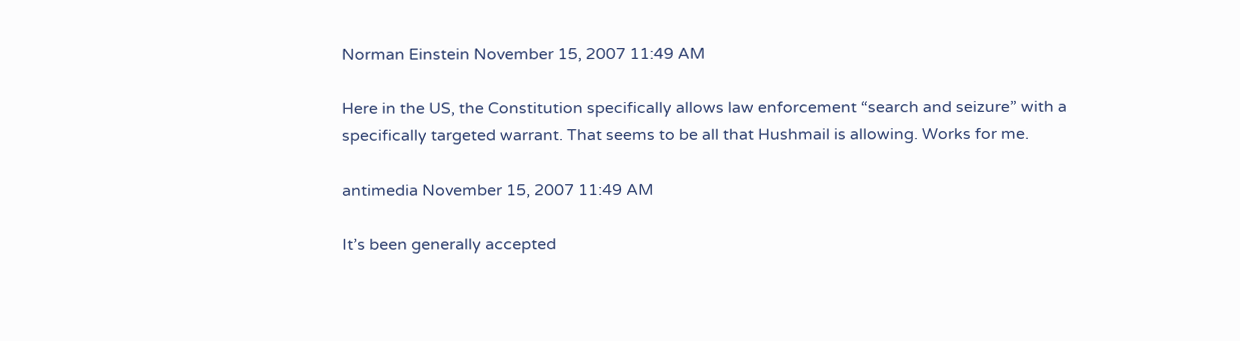Norman Einstein November 15, 2007 11:49 AM

Here in the US, the Constitution specifically allows law enforcement “search and seizure” with a specifically targeted warrant. That seems to be all that Hushmail is allowing. Works for me.

antimedia November 15, 2007 11:49 AM

It’s been generally accepted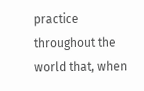practice throughout the world that, when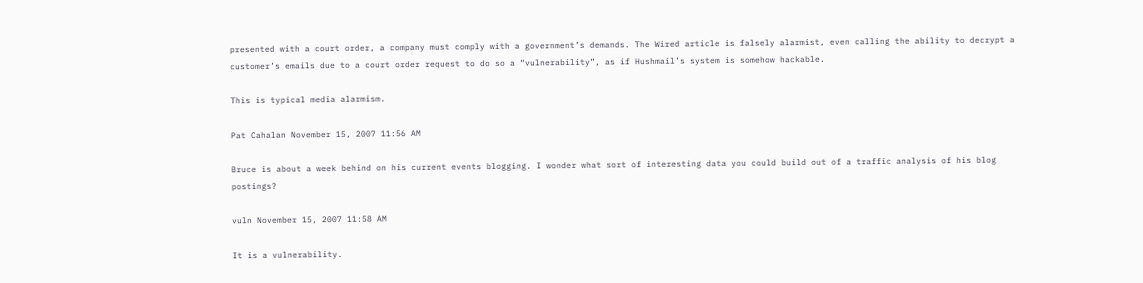presented with a court order, a company must comply with a government’s demands. The Wired article is falsely alarmist, even calling the ability to decrypt a customer’s emails due to a court order request to do so a “vulnerability”, as if Hushmail’s system is somehow hackable.

This is typical media alarmism.

Pat Cahalan November 15, 2007 11:56 AM

Bruce is about a week behind on his current events blogging. I wonder what sort of interesting data you could build out of a traffic analysis of his blog postings?

vuln November 15, 2007 11:58 AM

It is a vulnerability.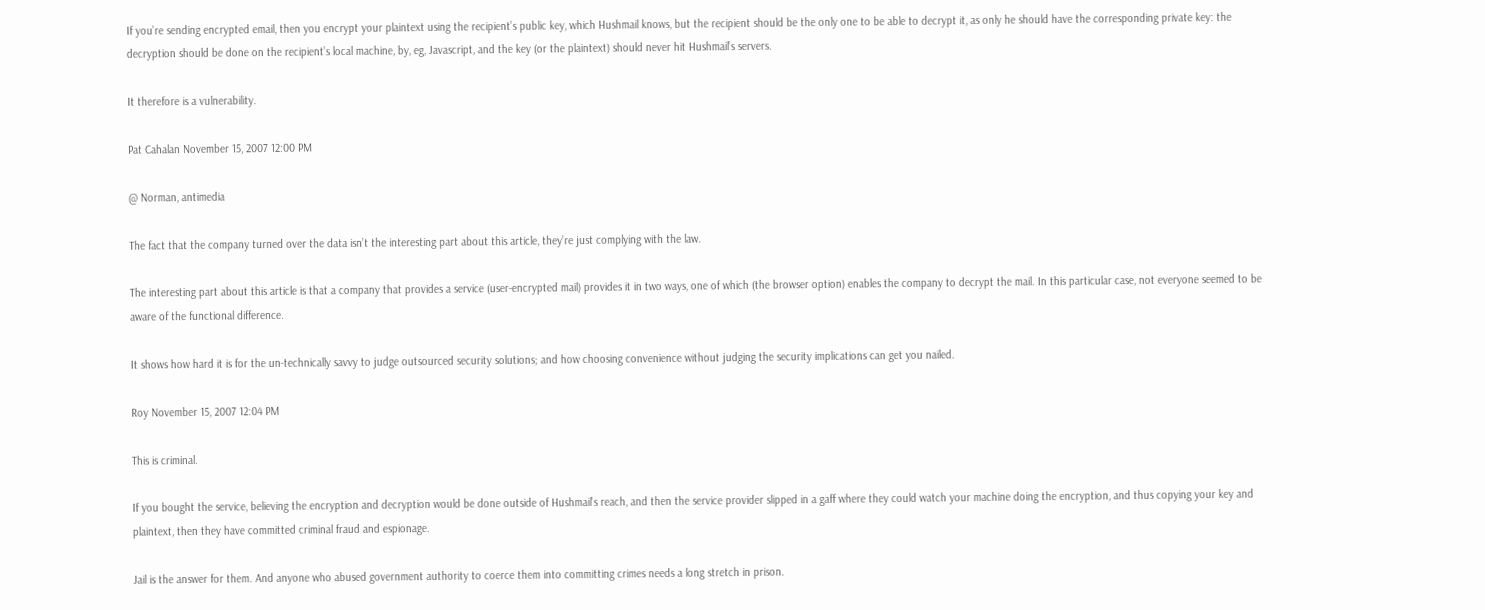If you’re sending encrypted email, then you encrypt your plaintext using the recipient’s public key, which Hushmail knows, but the recipient should be the only one to be able to decrypt it, as only he should have the corresponding private key: the decryption should be done on the recipient’s local machine, by, eg, Javascript, and the key (or the plaintext) should never hit Hushmail’s servers.

It therefore is a vulnerability.

Pat Cahalan November 15, 2007 12:00 PM

@ Norman, antimedia

The fact that the company turned over the data isn’t the interesting part about this article, they’re just complying with the law.

The interesting part about this article is that a company that provides a service (user-encrypted mail) provides it in two ways, one of which (the browser option) enables the company to decrypt the mail. In this particular case, not everyone seemed to be aware of the functional difference.

It shows how hard it is for the un-technically savvy to judge outsourced security solutions; and how choosing convenience without judging the security implications can get you nailed.

Roy November 15, 2007 12:04 PM

This is criminal.

If you bought the service, believing the encryption and decryption would be done outside of Hushmail’s reach, and then the service provider slipped in a gaff where they could watch your machine doing the encryption, and thus copying your key and plaintext, then they have committed criminal fraud and espionage.

Jail is the answer for them. And anyone who abused government authority to coerce them into committing crimes needs a long stretch in prison.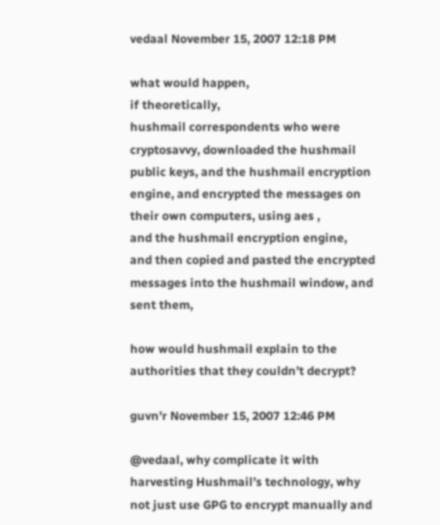vedaal November 15, 2007 12:18 PM

what would happen,
if theoretically,
hushmail correspondents who were cryptosavvy, downloaded the hushmail public keys, and the hushmail encryption engine, and encrypted the messages on their own computers, using aes ,
and the hushmail encryption engine,
and then copied and pasted the encrypted messages into the hushmail window, and sent them,

how would hushmail explain to the authorities that they couldn’t decrypt?

guvn'r November 15, 2007 12:46 PM

@vedaal, why complicate it with harvesting Hushmail’s technology, why not just use GPG to encrypt manually and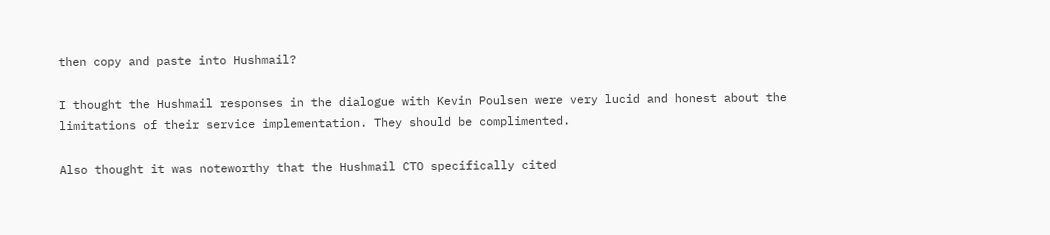then copy and paste into Hushmail?

I thought the Hushmail responses in the dialogue with Kevin Poulsen were very lucid and honest about the limitations of their service implementation. They should be complimented.

Also thought it was noteworthy that the Hushmail CTO specifically cited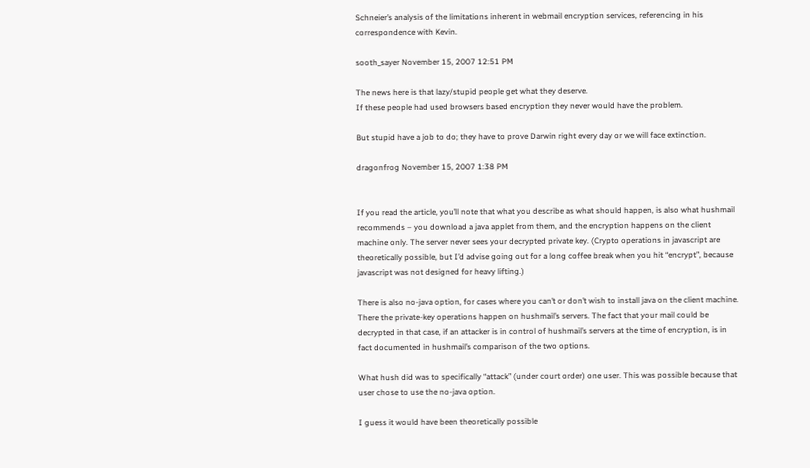Schneier’s analysis of the limitations inherent in webmail encryption services, referencing in his correspondence with Kevin.

sooth_sayer November 15, 2007 12:51 PM

The news here is that lazy/stupid people get what they deserve.
If these people had used browsers based encryption they never would have the problem.

But stupid have a job to do; they have to prove Darwin right every day or we will face extinction.

dragonfrog November 15, 2007 1:38 PM


If you read the article, you’ll note that what you describe as what should happen, is also what hushmail recommends – you download a java applet from them, and the encryption happens on the client machine only. The server never sees your decrypted private key. (Crypto operations in javascript are theoretically possible, but I’d advise going out for a long coffee break when you hit “encrypt”, because javascript was not designed for heavy lifting.)

There is also no-java option, for cases where you can’t or don’t wish to install java on the client machine. There the private-key operations happen on hushmail’s servers. The fact that your mail could be decrypted in that case, if an attacker is in control of hushmail’s servers at the time of encryption, is in fact documented in hushmail’s comparison of the two options.

What hush did was to specifically “attack” (under court order) one user. This was possible because that user chose to use the no-java option.

I guess it would have been theoretically possible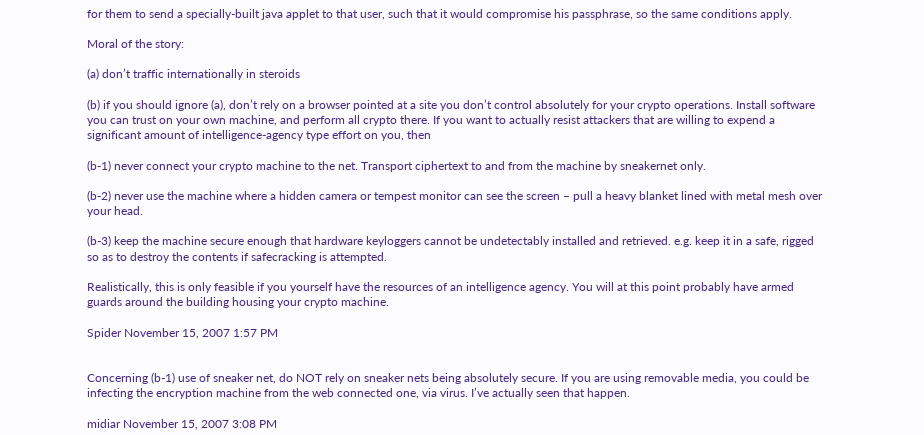for them to send a specially-built java applet to that user, such that it would compromise his passphrase, so the same conditions apply.

Moral of the story:

(a) don’t traffic internationally in steroids

(b) if you should ignore (a), don’t rely on a browser pointed at a site you don’t control absolutely for your crypto operations. Install software you can trust on your own machine, and perform all crypto there. If you want to actually resist attackers that are willing to expend a significant amount of intelligence-agency type effort on you, then

(b-1) never connect your crypto machine to the net. Transport ciphertext to and from the machine by sneakernet only.

(b-2) never use the machine where a hidden camera or tempest monitor can see the screen – pull a heavy blanket lined with metal mesh over your head.

(b-3) keep the machine secure enough that hardware keyloggers cannot be undetectably installed and retrieved. e.g. keep it in a safe, rigged so as to destroy the contents if safecracking is attempted.

Realistically, this is only feasible if you yourself have the resources of an intelligence agency. You will at this point probably have armed guards around the building housing your crypto machine.

Spider November 15, 2007 1:57 PM


Concerning (b-1) use of sneaker net, do NOT rely on sneaker nets being absolutely secure. If you are using removable media, you could be infecting the encryption machine from the web connected one, via virus. I’ve actually seen that happen.

midiar November 15, 2007 3:08 PM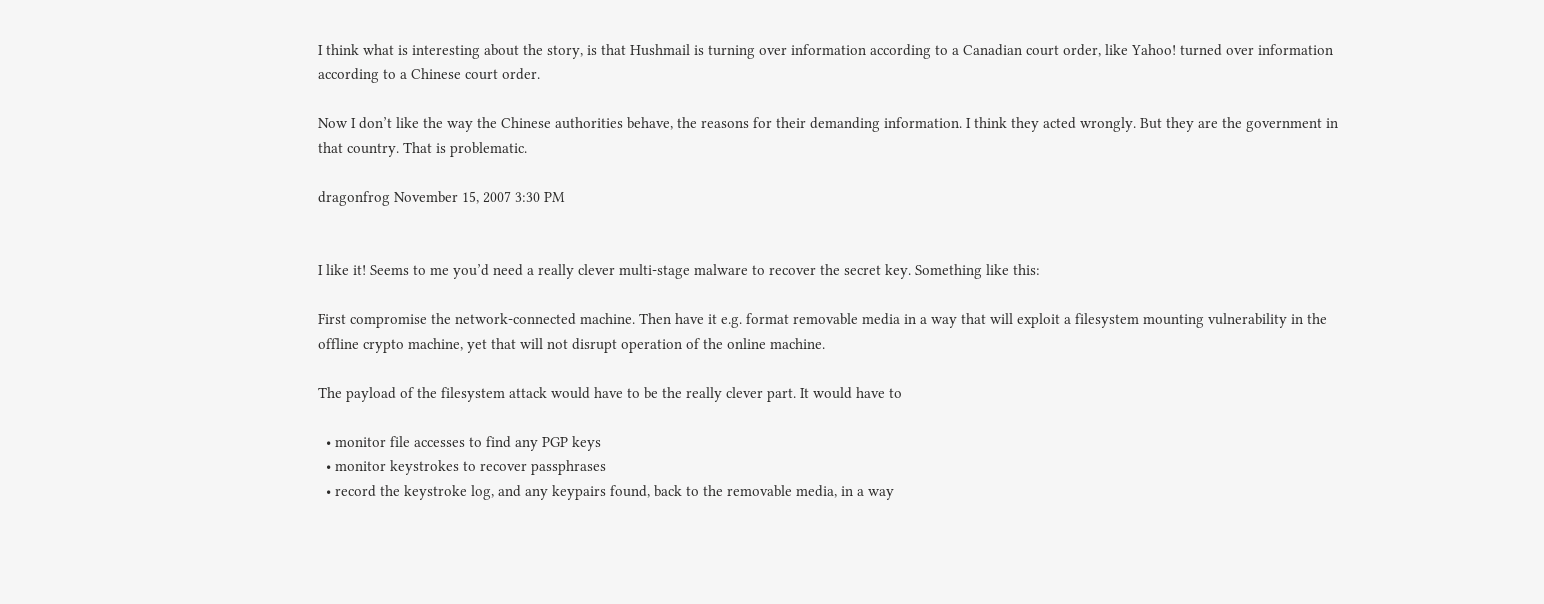I think what is interesting about the story, is that Hushmail is turning over information according to a Canadian court order, like Yahoo! turned over information according to a Chinese court order.

Now I don’t like the way the Chinese authorities behave, the reasons for their demanding information. I think they acted wrongly. But they are the government in that country. That is problematic.

dragonfrog November 15, 2007 3:30 PM


I like it! Seems to me you’d need a really clever multi-stage malware to recover the secret key. Something like this:

First compromise the network-connected machine. Then have it e.g. format removable media in a way that will exploit a filesystem mounting vulnerability in the offline crypto machine, yet that will not disrupt operation of the online machine.

The payload of the filesystem attack would have to be the really clever part. It would have to

  • monitor file accesses to find any PGP keys
  • monitor keystrokes to recover passphrases
  • record the keystroke log, and any keypairs found, back to the removable media, in a way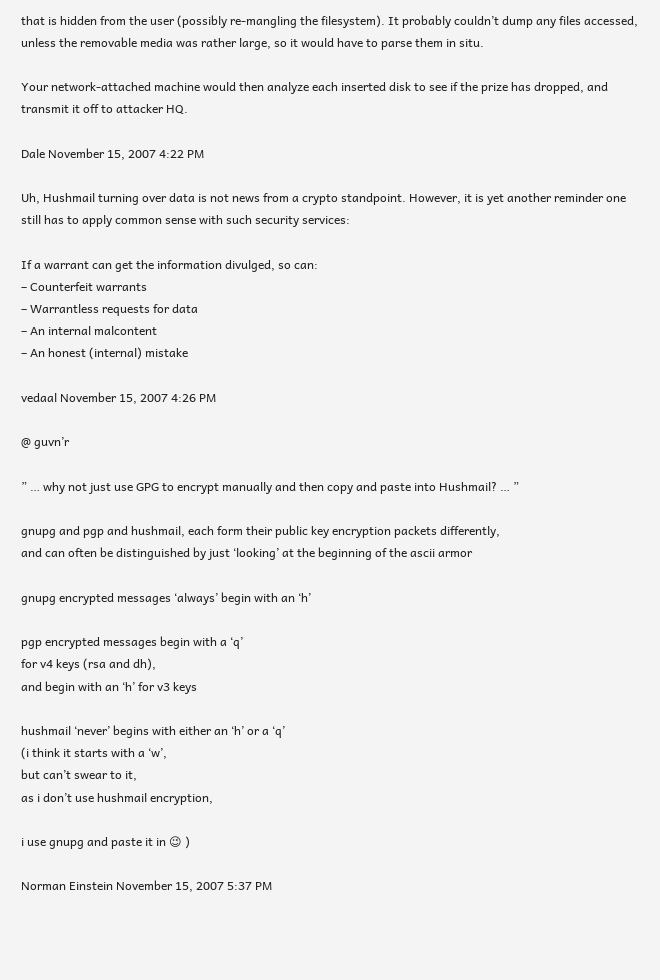that is hidden from the user (possibly re-mangling the filesystem). It probably couldn’t dump any files accessed, unless the removable media was rather large, so it would have to parse them in situ.

Your network-attached machine would then analyze each inserted disk to see if the prize has dropped, and transmit it off to attacker HQ.

Dale November 15, 2007 4:22 PM

Uh, Hushmail turning over data is not news from a crypto standpoint. However, it is yet another reminder one still has to apply common sense with such security services:

If a warrant can get the information divulged, so can:
– Counterfeit warrants
– Warrantless requests for data
– An internal malcontent
– An honest (internal) mistake

vedaal November 15, 2007 4:26 PM

@ guvn’r

” … why not just use GPG to encrypt manually and then copy and paste into Hushmail? … ”

gnupg and pgp and hushmail, each form their public key encryption packets differently,
and can often be distinguished by just ‘looking’ at the beginning of the ascii armor

gnupg encrypted messages ‘always’ begin with an ‘h’

pgp encrypted messages begin with a ‘q’
for v4 keys (rsa and dh),
and begin with an ‘h’ for v3 keys

hushmail ‘never’ begins with either an ‘h’ or a ‘q’
(i think it starts with a ‘w’,
but can’t swear to it,
as i don’t use hushmail encryption,

i use gnupg and paste it in 😉 )

Norman Einstein November 15, 2007 5:37 PM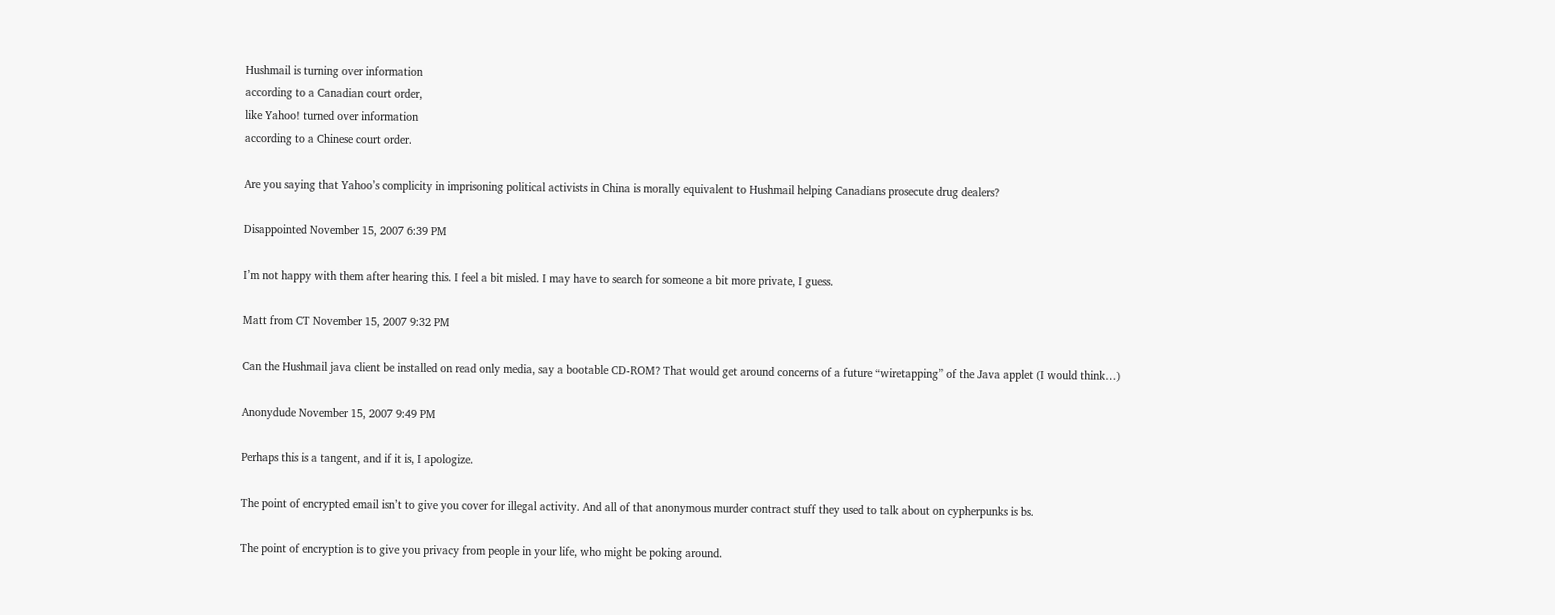Hushmail is turning over information
according to a Canadian court order,
like Yahoo! turned over information
according to a Chinese court order.

Are you saying that Yahoo’s complicity in imprisoning political activists in China is morally equivalent to Hushmail helping Canadians prosecute drug dealers?

Disappointed November 15, 2007 6:39 PM

I’m not happy with them after hearing this. I feel a bit misled. I may have to search for someone a bit more private, I guess.

Matt from CT November 15, 2007 9:32 PM

Can the Hushmail java client be installed on read only media, say a bootable CD-ROM? That would get around concerns of a future “wiretapping” of the Java applet (I would think…)

Anonydude November 15, 2007 9:49 PM

Perhaps this is a tangent, and if it is, I apologize.

The point of encrypted email isn’t to give you cover for illegal activity. And all of that anonymous murder contract stuff they used to talk about on cypherpunks is bs.

The point of encryption is to give you privacy from people in your life, who might be poking around.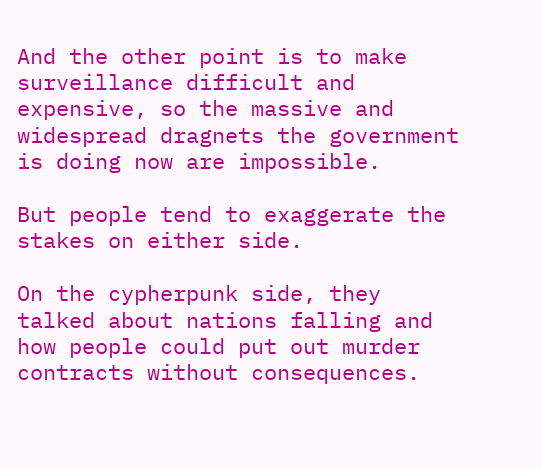And the other point is to make surveillance difficult and expensive, so the massive and widespread dragnets the government is doing now are impossible.

But people tend to exaggerate the stakes on either side.

On the cypherpunk side, they talked about nations falling and how people could put out murder contracts without consequences.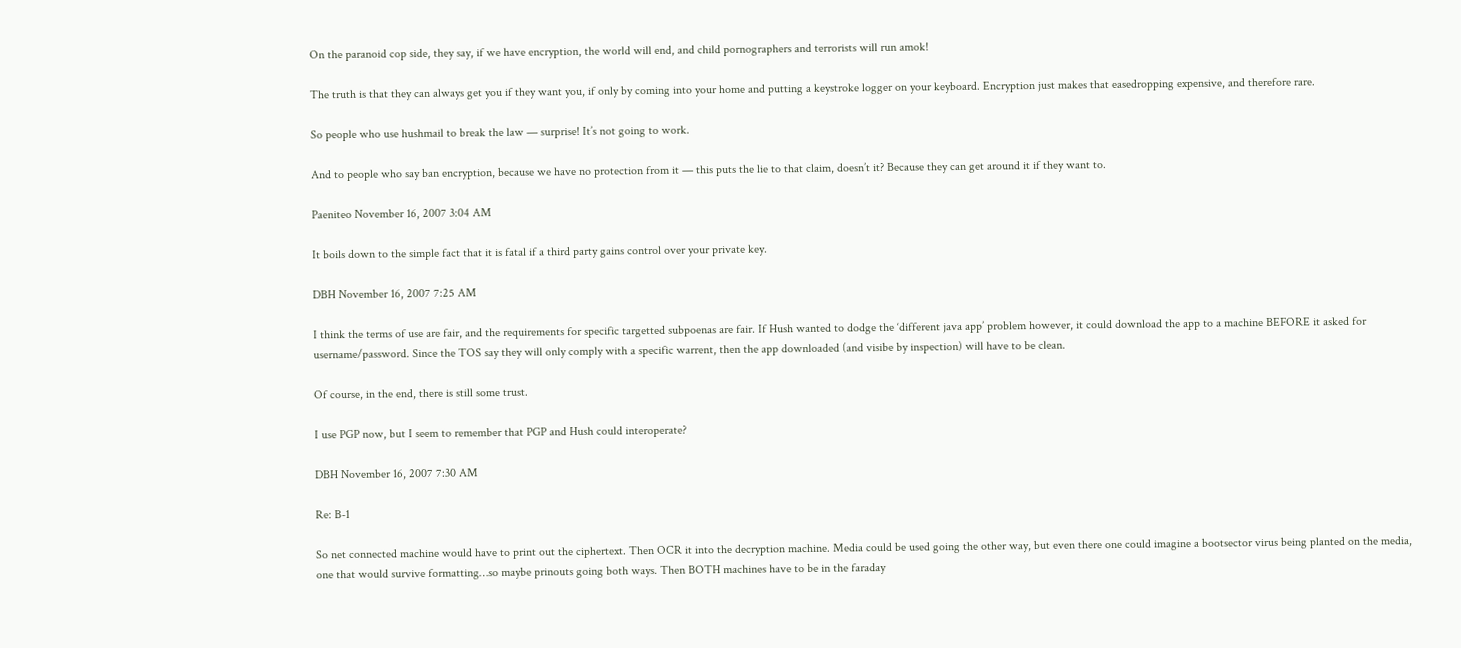On the paranoid cop side, they say, if we have encryption, the world will end, and child pornographers and terrorists will run amok!

The truth is that they can always get you if they want you, if only by coming into your home and putting a keystroke logger on your keyboard. Encryption just makes that easedropping expensive, and therefore rare.

So people who use hushmail to break the law — surprise! It’s not going to work.

And to people who say ban encryption, because we have no protection from it — this puts the lie to that claim, doesn’t it? Because they can get around it if they want to.

Paeniteo November 16, 2007 3:04 AM

It boils down to the simple fact that it is fatal if a third party gains control over your private key.

DBH November 16, 2007 7:25 AM

I think the terms of use are fair, and the requirements for specific targetted subpoenas are fair. If Hush wanted to dodge the ‘different java app’ problem however, it could download the app to a machine BEFORE it asked for username/password. Since the TOS say they will only comply with a specific warrent, then the app downloaded (and visibe by inspection) will have to be clean.

Of course, in the end, there is still some trust.

I use PGP now, but I seem to remember that PGP and Hush could interoperate?

DBH November 16, 2007 7:30 AM

Re: B-1

So net connected machine would have to print out the ciphertext. Then OCR it into the decryption machine. Media could be used going the other way, but even there one could imagine a bootsector virus being planted on the media, one that would survive formatting…so maybe prinouts going both ways. Then BOTH machines have to be in the faraday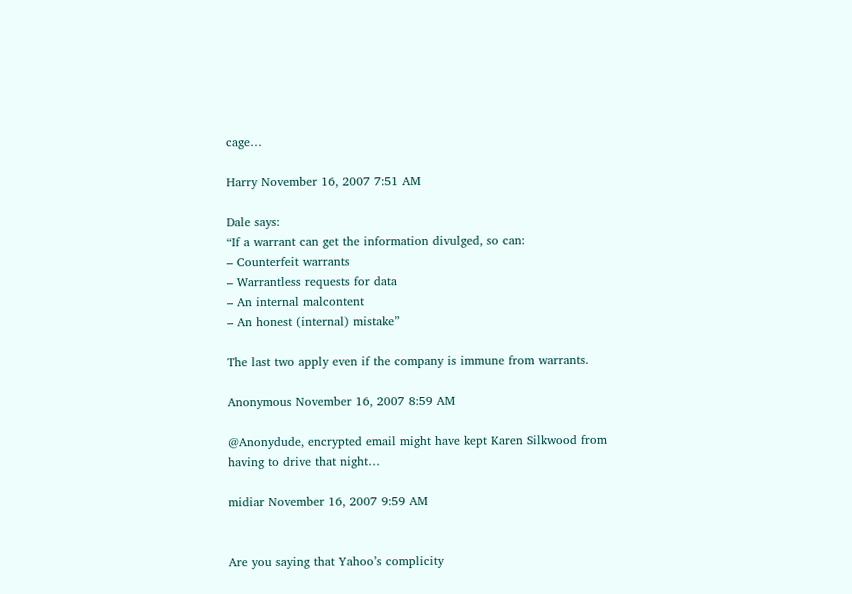cage…

Harry November 16, 2007 7:51 AM

Dale says:
“If a warrant can get the information divulged, so can:
– Counterfeit warrants
– Warrantless requests for data
– An internal malcontent
– An honest (internal) mistake”

The last two apply even if the company is immune from warrants.

Anonymous November 16, 2007 8:59 AM

@Anonydude, encrypted email might have kept Karen Silkwood from having to drive that night…

midiar November 16, 2007 9:59 AM


Are you saying that Yahoo’s complicity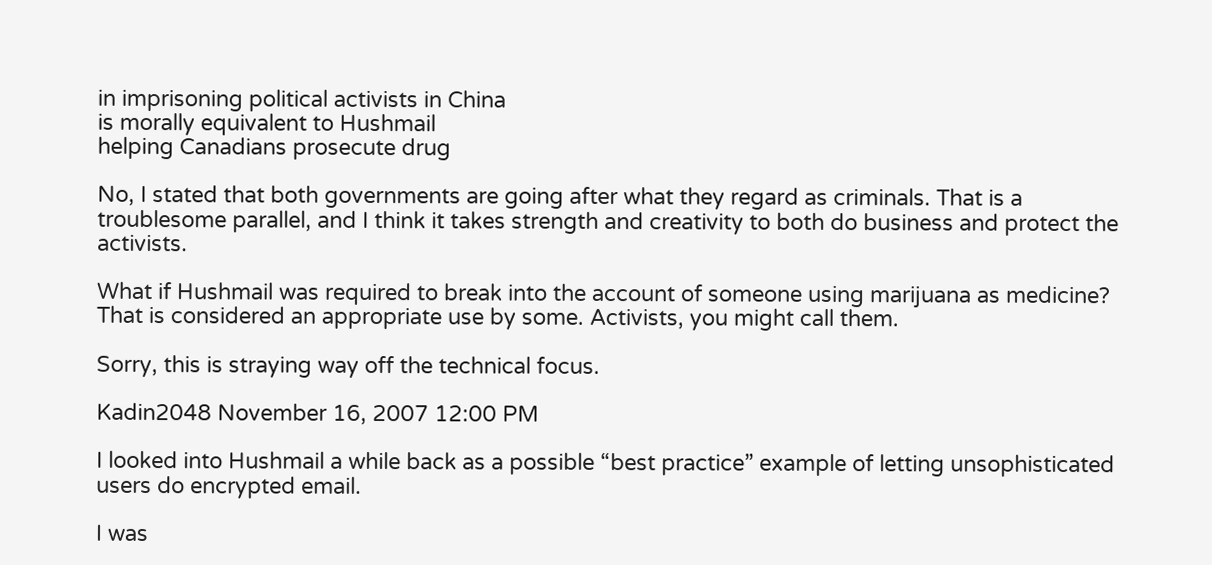in imprisoning political activists in China
is morally equivalent to Hushmail
helping Canadians prosecute drug

No, I stated that both governments are going after what they regard as criminals. That is a troublesome parallel, and I think it takes strength and creativity to both do business and protect the activists.

What if Hushmail was required to break into the account of someone using marijuana as medicine? That is considered an appropriate use by some. Activists, you might call them.

Sorry, this is straying way off the technical focus.

Kadin2048 November 16, 2007 12:00 PM

I looked into Hushmail a while back as a possible “best practice” example of letting unsophisticated users do encrypted email.

I was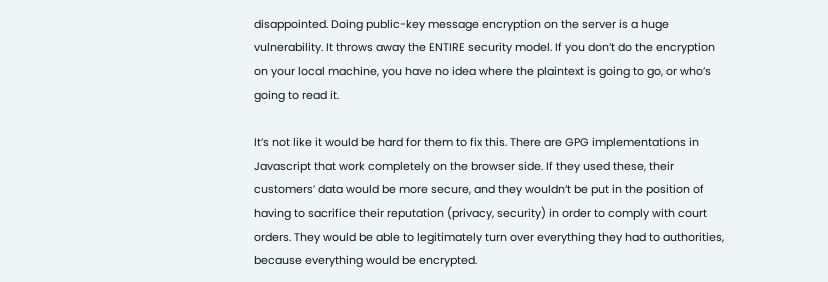disappointed. Doing public-key message encryption on the server is a huge vulnerability. It throws away the ENTIRE security model. If you don’t do the encryption on your local machine, you have no idea where the plaintext is going to go, or who’s going to read it.

It’s not like it would be hard for them to fix this. There are GPG implementations in Javascript that work completely on the browser side. If they used these, their customers’ data would be more secure, and they wouldn’t be put in the position of having to sacrifice their reputation (privacy, security) in order to comply with court orders. They would be able to legitimately turn over everything they had to authorities, because everything would be encrypted.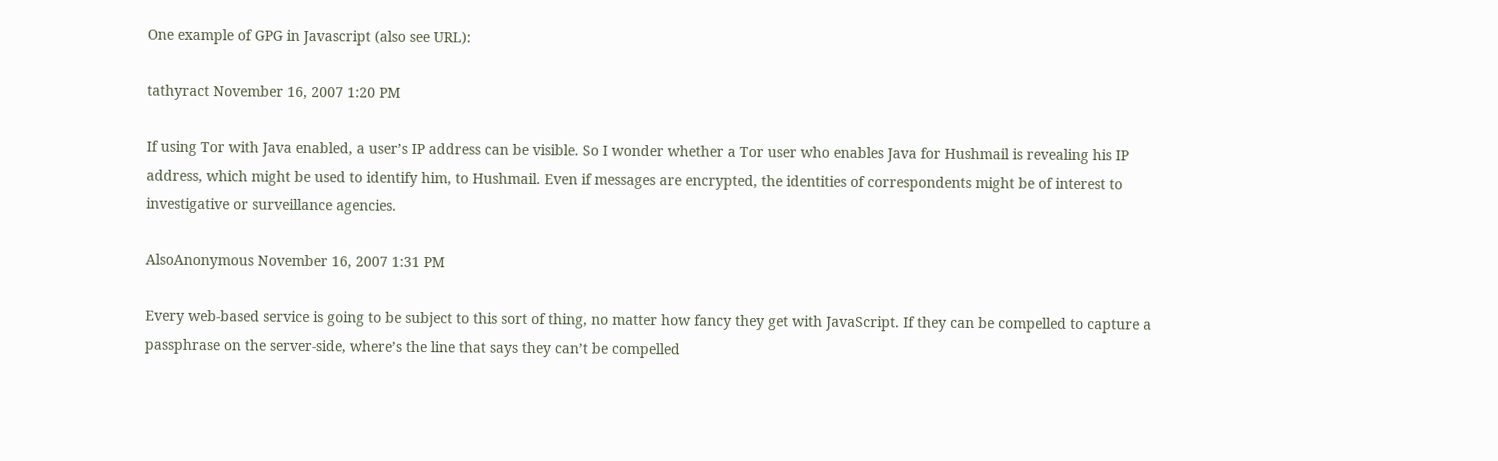One example of GPG in Javascript (also see URL):

tathyract November 16, 2007 1:20 PM

If using Tor with Java enabled, a user’s IP address can be visible. So I wonder whether a Tor user who enables Java for Hushmail is revealing his IP address, which might be used to identify him, to Hushmail. Even if messages are encrypted, the identities of correspondents might be of interest to investigative or surveillance agencies.

AlsoAnonymous November 16, 2007 1:31 PM

Every web-based service is going to be subject to this sort of thing, no matter how fancy they get with JavaScript. If they can be compelled to capture a passphrase on the server-side, where’s the line that says they can’t be compelled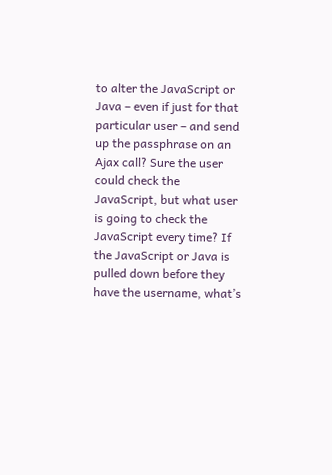to alter the JavaScript or Java – even if just for that particular user – and send up the passphrase on an Ajax call? Sure the user could check the JavaScript, but what user is going to check the JavaScript every time? If the JavaScript or Java is pulled down before they have the username, what’s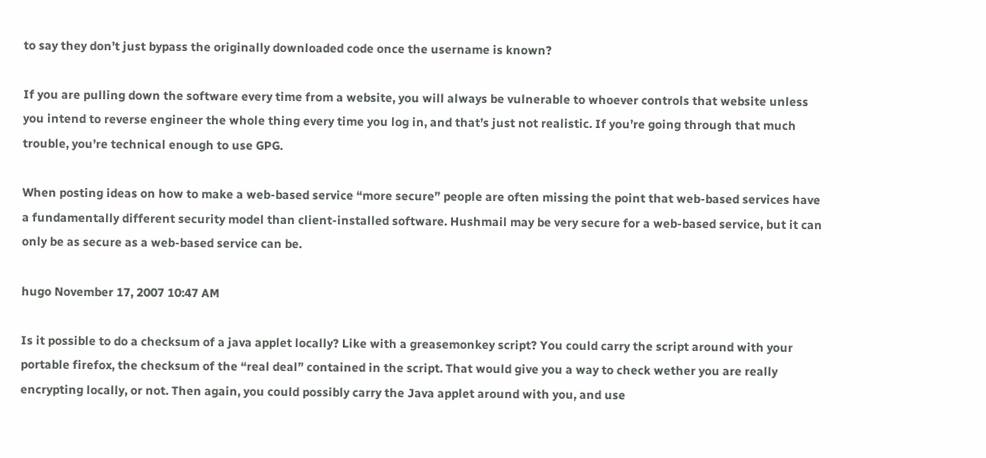to say they don’t just bypass the originally downloaded code once the username is known?

If you are pulling down the software every time from a website, you will always be vulnerable to whoever controls that website unless you intend to reverse engineer the whole thing every time you log in, and that’s just not realistic. If you’re going through that much trouble, you’re technical enough to use GPG.

When posting ideas on how to make a web-based service “more secure” people are often missing the point that web-based services have a fundamentally different security model than client-installed software. Hushmail may be very secure for a web-based service, but it can only be as secure as a web-based service can be.

hugo November 17, 2007 10:47 AM

Is it possible to do a checksum of a java applet locally? Like with a greasemonkey script? You could carry the script around with your portable firefox, the checksum of the “real deal” contained in the script. That would give you a way to check wether you are really encrypting locally, or not. Then again, you could possibly carry the Java applet around with you, and use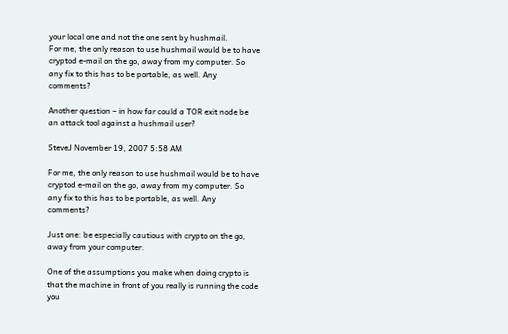your local one and not the one sent by hushmail.
For me, the only reason to use hushmail would be to have cryptod e-mail on the go, away from my computer. So any fix to this has to be portable, as well. Any comments?

Another question – in how far could a TOR exit node be an attack tool against a hushmail user?

SteveJ November 19, 2007 5:58 AM

For me, the only reason to use hushmail would be to have cryptod e-mail on the go, away from my computer. So any fix to this has to be portable, as well. Any comments?

Just one: be especially cautious with crypto on the go, away from your computer.

One of the assumptions you make when doing crypto is that the machine in front of you really is running the code you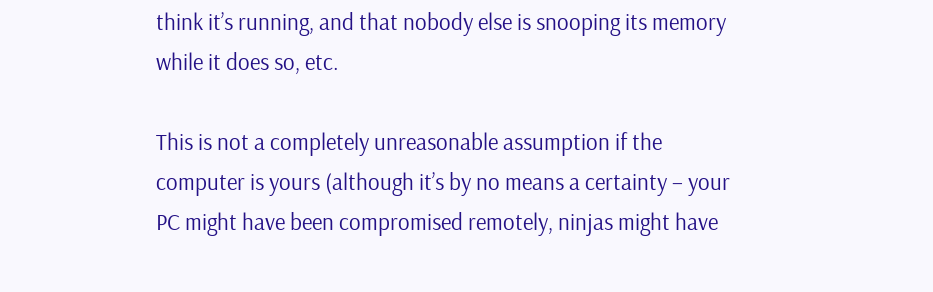think it’s running, and that nobody else is snooping its memory while it does so, etc.

This is not a completely unreasonable assumption if the computer is yours (although it’s by no means a certainty – your PC might have been compromised remotely, ninjas might have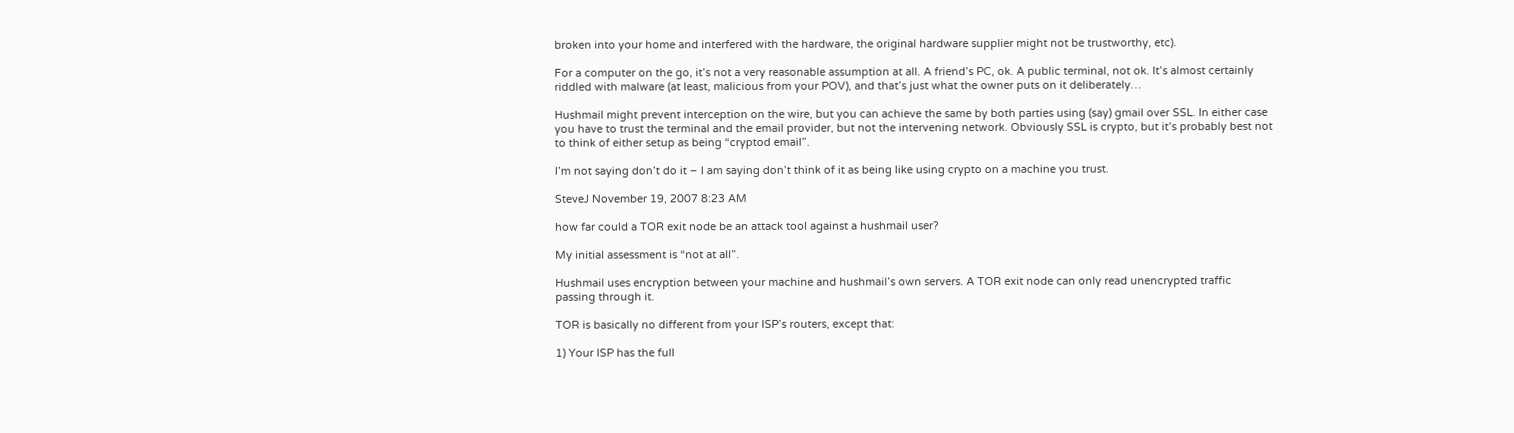broken into your home and interfered with the hardware, the original hardware supplier might not be trustworthy, etc).

For a computer on the go, it’s not a very reasonable assumption at all. A friend’s PC, ok. A public terminal, not ok. It’s almost certainly riddled with malware (at least, malicious from your POV), and that’s just what the owner puts on it deliberately…

Hushmail might prevent interception on the wire, but you can achieve the same by both parties using (say) gmail over SSL. In either case you have to trust the terminal and the email provider, but not the intervening network. Obviously SSL is crypto, but it’s probably best not to think of either setup as being “cryptod email”.

I’m not saying don’t do it – I am saying don’t think of it as being like using crypto on a machine you trust.

SteveJ November 19, 2007 8:23 AM

how far could a TOR exit node be an attack tool against a hushmail user?

My initial assessment is “not at all”.

Hushmail uses encryption between your machine and hushmail’s own servers. A TOR exit node can only read unencrypted traffic passing through it.

TOR is basically no different from your ISP’s routers, except that:

1) Your ISP has the full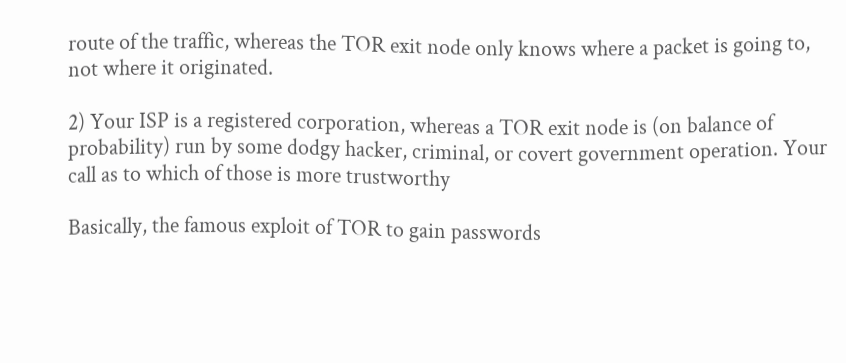route of the traffic, whereas the TOR exit node only knows where a packet is going to, not where it originated.

2) Your ISP is a registered corporation, whereas a TOR exit node is (on balance of probability) run by some dodgy hacker, criminal, or covert government operation. Your call as to which of those is more trustworthy

Basically, the famous exploit of TOR to gain passwords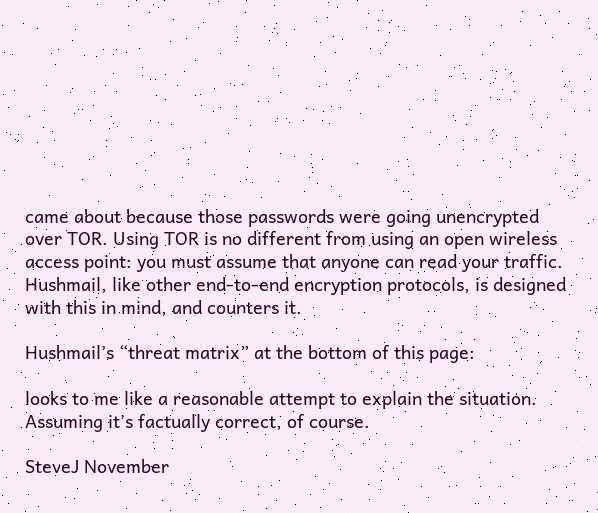came about because those passwords were going unencrypted over TOR. Using TOR is no different from using an open wireless access point: you must assume that anyone can read your traffic. Hushmail, like other end-to-end encryption protocols, is designed with this in mind, and counters it.

Hushmail’s “threat matrix” at the bottom of this page:

looks to me like a reasonable attempt to explain the situation. Assuming it’s factually correct, of course.

SteveJ November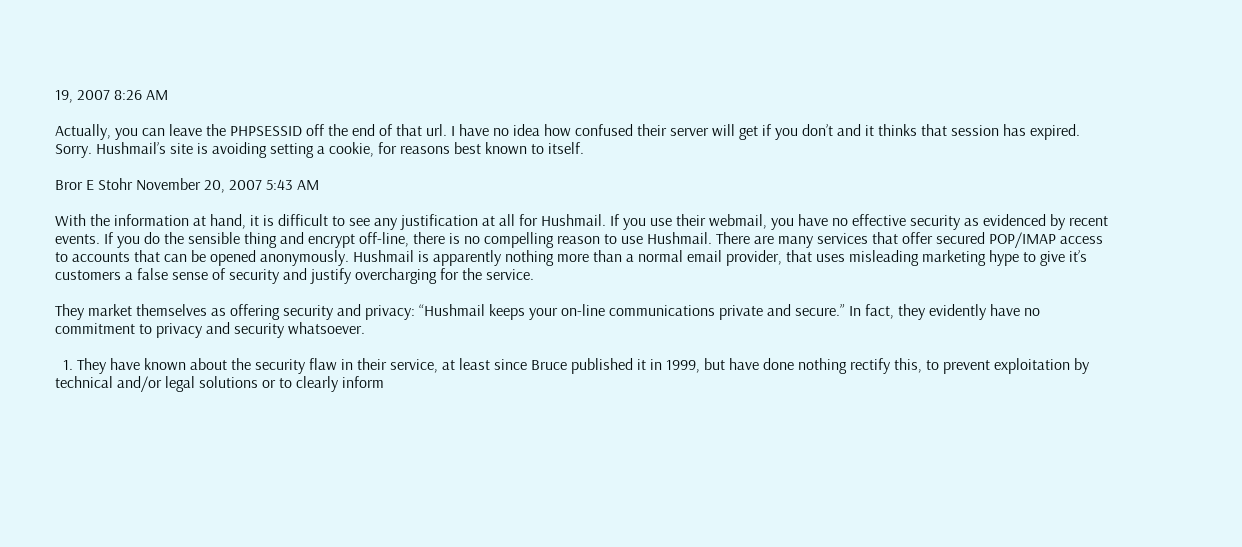19, 2007 8:26 AM

Actually, you can leave the PHPSESSID off the end of that url. I have no idea how confused their server will get if you don’t and it thinks that session has expired. Sorry. Hushmail’s site is avoiding setting a cookie, for reasons best known to itself.

Bror E Stohr November 20, 2007 5:43 AM

With the information at hand, it is difficult to see any justification at all for Hushmail. If you use their webmail, you have no effective security as evidenced by recent events. If you do the sensible thing and encrypt off-line, there is no compelling reason to use Hushmail. There are many services that offer secured POP/IMAP access to accounts that can be opened anonymously. Hushmail is apparently nothing more than a normal email provider, that uses misleading marketing hype to give it’s customers a false sense of security and justify overcharging for the service.

They market themselves as offering security and privacy: “Hushmail keeps your on-line communications private and secure.” In fact, they evidently have no commitment to privacy and security whatsoever.

  1. They have known about the security flaw in their service, at least since Bruce published it in 1999, but have done nothing rectify this, to prevent exploitation by technical and/or legal solutions or to clearly inform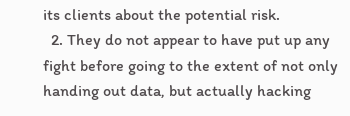its clients about the potential risk.
  2. They do not appear to have put up any fight before going to the extent of not only handing out data, but actually hacking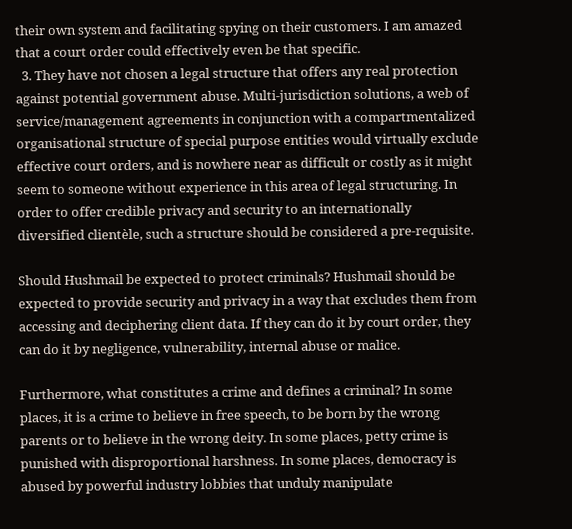their own system and facilitating spying on their customers. I am amazed that a court order could effectively even be that specific.
  3. They have not chosen a legal structure that offers any real protection against potential government abuse. Multi-jurisdiction solutions, a web of service/management agreements in conjunction with a compartmentalized organisational structure of special purpose entities would virtually exclude effective court orders, and is nowhere near as difficult or costly as it might seem to someone without experience in this area of legal structuring. In order to offer credible privacy and security to an internationally diversified clientèle, such a structure should be considered a pre-requisite.

Should Hushmail be expected to protect criminals? Hushmail should be expected to provide security and privacy in a way that excludes them from accessing and deciphering client data. If they can do it by court order, they can do it by negligence, vulnerability, internal abuse or malice.

Furthermore, what constitutes a crime and defines a criminal? In some places, it is a crime to believe in free speech, to be born by the wrong parents or to believe in the wrong deity. In some places, petty crime is punished with disproportional harshness. In some places, democracy is abused by powerful industry lobbies that unduly manipulate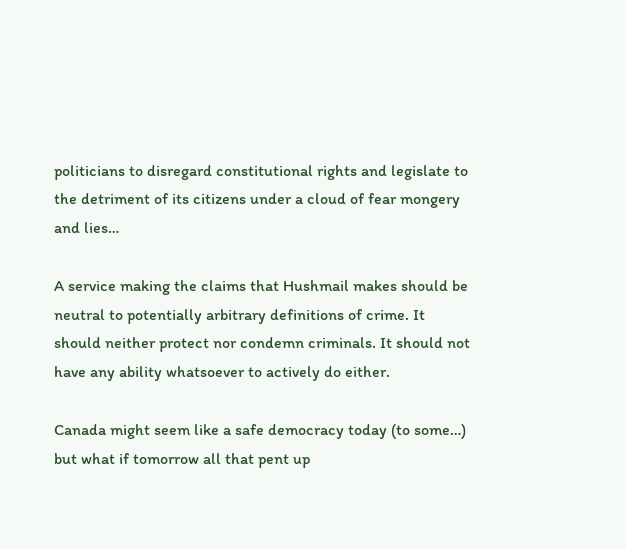politicians to disregard constitutional rights and legislate to the detriment of its citizens under a cloud of fear mongery and lies…

A service making the claims that Hushmail makes should be neutral to potentially arbitrary definitions of crime. It should neither protect nor condemn criminals. It should not have any ability whatsoever to actively do either.

Canada might seem like a safe democracy today (to some…) but what if tomorrow all that pent up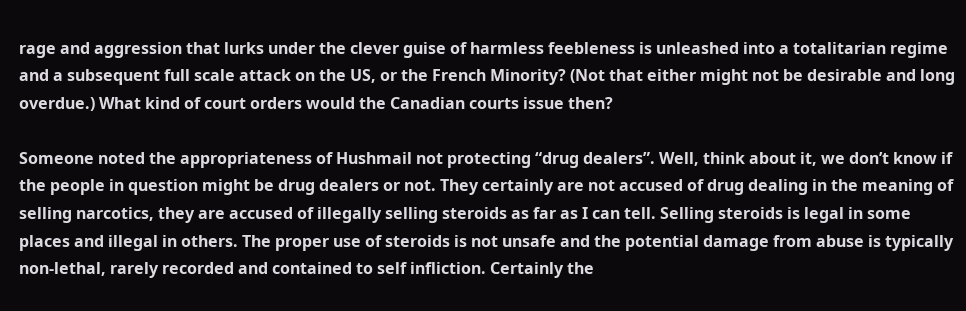rage and aggression that lurks under the clever guise of harmless feebleness is unleashed into a totalitarian regime and a subsequent full scale attack on the US, or the French Minority? (Not that either might not be desirable and long overdue.) What kind of court orders would the Canadian courts issue then?

Someone noted the appropriateness of Hushmail not protecting “drug dealers”. Well, think about it, we don’t know if the people in question might be drug dealers or not. They certainly are not accused of drug dealing in the meaning of selling narcotics, they are accused of illegally selling steroids as far as I can tell. Selling steroids is legal in some places and illegal in others. The proper use of steroids is not unsafe and the potential damage from abuse is typically non-lethal, rarely recorded and contained to self infliction. Certainly the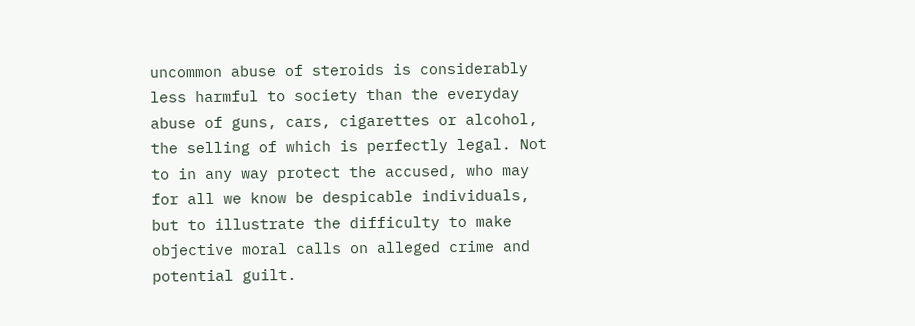uncommon abuse of steroids is considerably less harmful to society than the everyday abuse of guns, cars, cigarettes or alcohol, the selling of which is perfectly legal. Not to in any way protect the accused, who may for all we know be despicable individuals, but to illustrate the difficulty to make objective moral calls on alleged crime and potential guilt.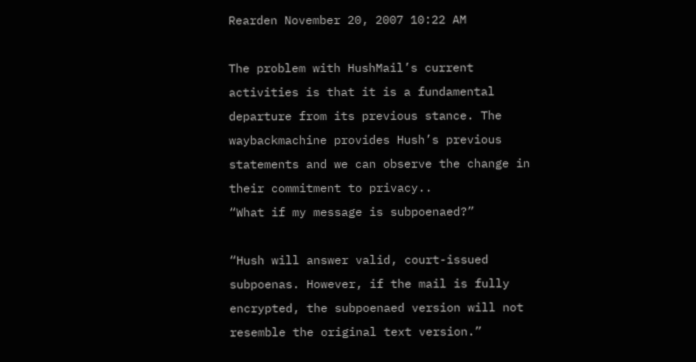Rearden November 20, 2007 10:22 AM

The problem with HushMail’s current activities is that it is a fundamental departure from its previous stance. The waybackmachine provides Hush’s previous statements and we can observe the change in their commitment to privacy..
“What if my message is subpoenaed?”

“Hush will answer valid, court-issued subpoenas. However, if the mail is fully encrypted, the subpoenaed version will not resemble the original text version.”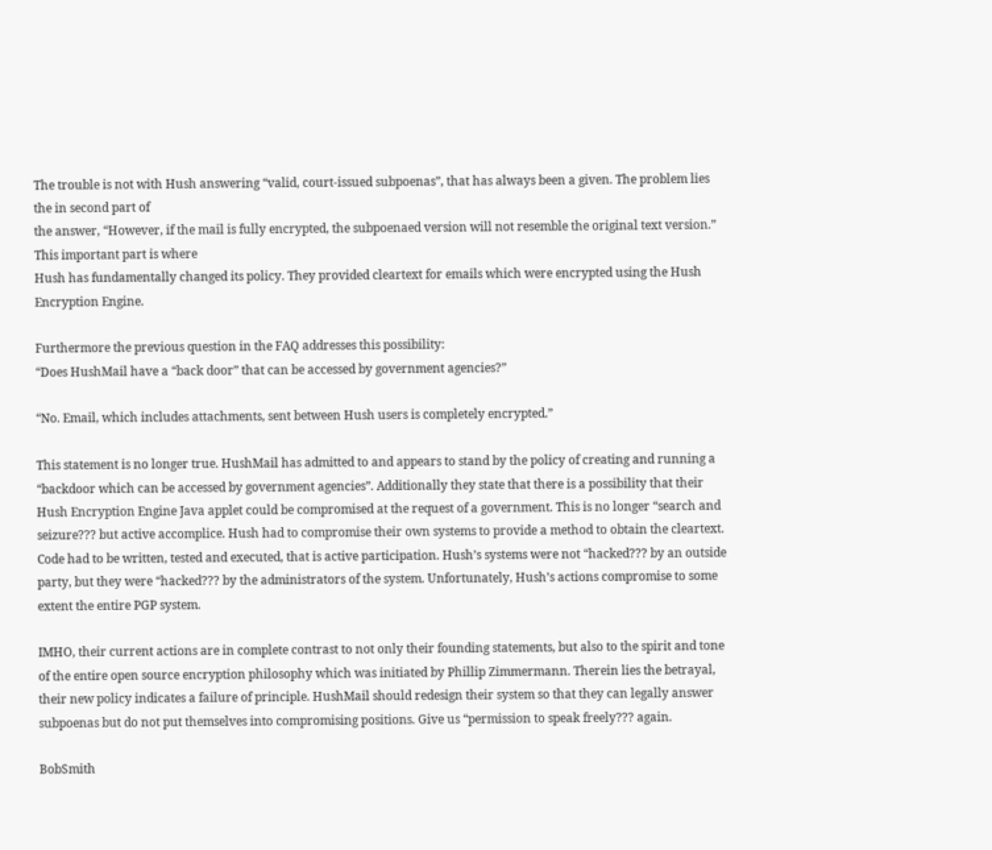The trouble is not with Hush answering “valid, court-issued subpoenas”, that has always been a given. The problem lies the in second part of
the answer, “However, if the mail is fully encrypted, the subpoenaed version will not resemble the original text version.” This important part is where
Hush has fundamentally changed its policy. They provided cleartext for emails which were encrypted using the Hush Encryption Engine.

Furthermore the previous question in the FAQ addresses this possibility:
“Does HushMail have a “back door” that can be accessed by government agencies?”

“No. Email, which includes attachments, sent between Hush users is completely encrypted.”

This statement is no longer true. HushMail has admitted to and appears to stand by the policy of creating and running a “backdoor which can be accessed by government agencies”. Additionally they state that there is a possibility that their Hush Encryption Engine Java applet could be compromised at the request of a government. This is no longer “search and seizure??? but active accomplice. Hush had to compromise their own systems to provide a method to obtain the cleartext. Code had to be written, tested and executed, that is active participation. Hush’s systems were not “hacked??? by an outside party, but they were “hacked??? by the administrators of the system. Unfortunately, Hush’s actions compromise to some extent the entire PGP system.

IMHO, their current actions are in complete contrast to not only their founding statements, but also to the spirit and tone of the entire open source encryption philosophy which was initiated by Phillip Zimmermann. Therein lies the betrayal, their new policy indicates a failure of principle. HushMail should redesign their system so that they can legally answer subpoenas but do not put themselves into compromising positions. Give us “permission to speak freely??? again.

BobSmith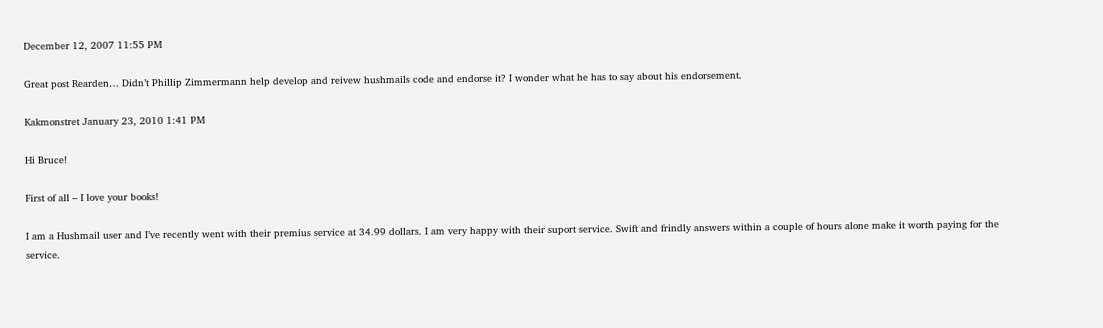December 12, 2007 11:55 PM

Great post Rearden… Didn’t Phillip Zimmermann help develop and reivew hushmails code and endorse it? I wonder what he has to say about his endorsement.

Kakmonstret January 23, 2010 1:41 PM

Hi Bruce!

First of all – I love your books!

I am a Hushmail user and I’ve recently went with their premius service at 34.99 dollars. I am very happy with their suport service. Swift and frindly answers within a couple of hours alone make it worth paying for the service.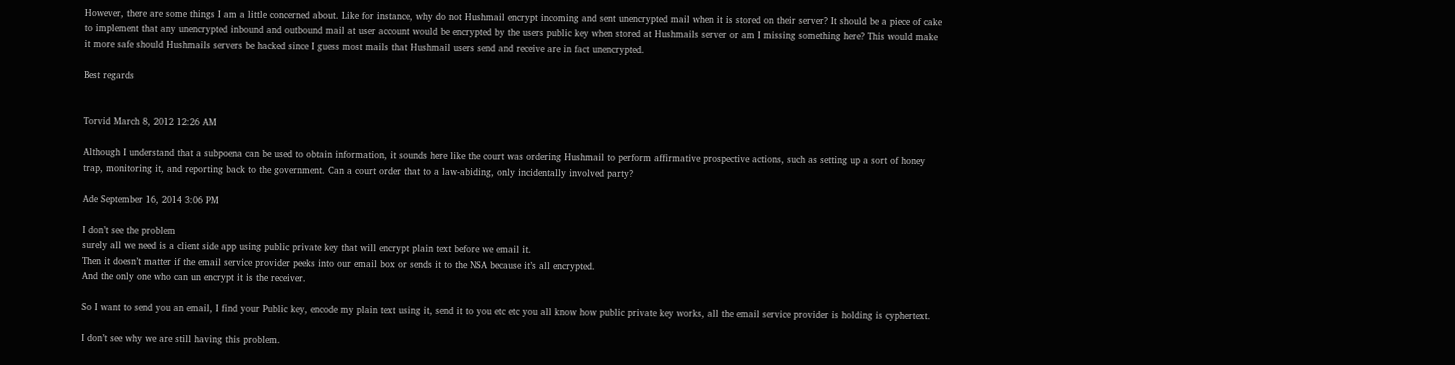However, there are some things I am a little concerned about. Like for instance, why do not Hushmail encrypt incoming and sent unencrypted mail when it is stored on their server? It should be a piece of cake to implement that any unencrypted inbound and outbound mail at user account would be encrypted by the users public key when stored at Hushmails server or am I missing something here? This would make it more safe should Hushmails servers be hacked since I guess most mails that Hushmail users send and receive are in fact unencrypted.

Best regards


Torvid March 8, 2012 12:26 AM

Although I understand that a subpoena can be used to obtain information, it sounds here like the court was ordering Hushmail to perform affirmative prospective actions, such as setting up a sort of honey trap, monitoring it, and reporting back to the government. Can a court order that to a law-abiding, only incidentally involved party?

Ade September 16, 2014 3:06 PM

I don’t see the problem
surely all we need is a client side app using public private key that will encrypt plain text before we email it.
Then it doesn’t matter if the email service provider peeks into our email box or sends it to the NSA because it’s all encrypted.
And the only one who can un encrypt it is the receiver.

So I want to send you an email, I find your Public key, encode my plain text using it, send it to you etc etc you all know how public private key works, all the email service provider is holding is cyphertext.

I don’t see why we are still having this problem.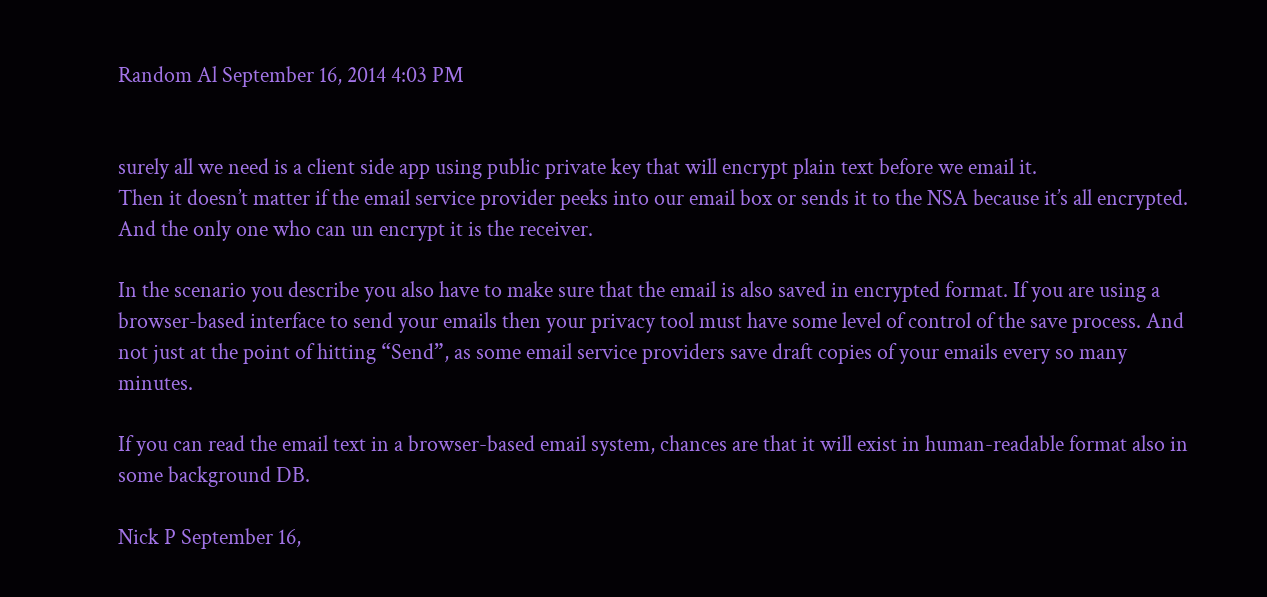Random Al September 16, 2014 4:03 PM


surely all we need is a client side app using public private key that will encrypt plain text before we email it.
Then it doesn’t matter if the email service provider peeks into our email box or sends it to the NSA because it’s all encrypted.
And the only one who can un encrypt it is the receiver.

In the scenario you describe you also have to make sure that the email is also saved in encrypted format. If you are using a browser-based interface to send your emails then your privacy tool must have some level of control of the save process. And not just at the point of hitting “Send”, as some email service providers save draft copies of your emails every so many minutes.

If you can read the email text in a browser-based email system, chances are that it will exist in human-readable format also in some background DB.

Nick P September 16,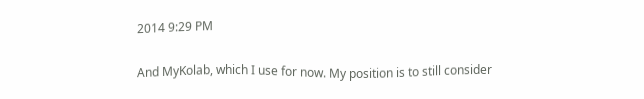2014 9:29 PM

And MyKolab, which I use for now. My position is to still consider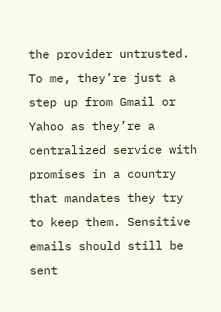the provider untrusted. To me, they’re just a step up from Gmail or Yahoo as they’re a centralized service with promises in a country that mandates they try to keep them. Sensitive emails should still be sent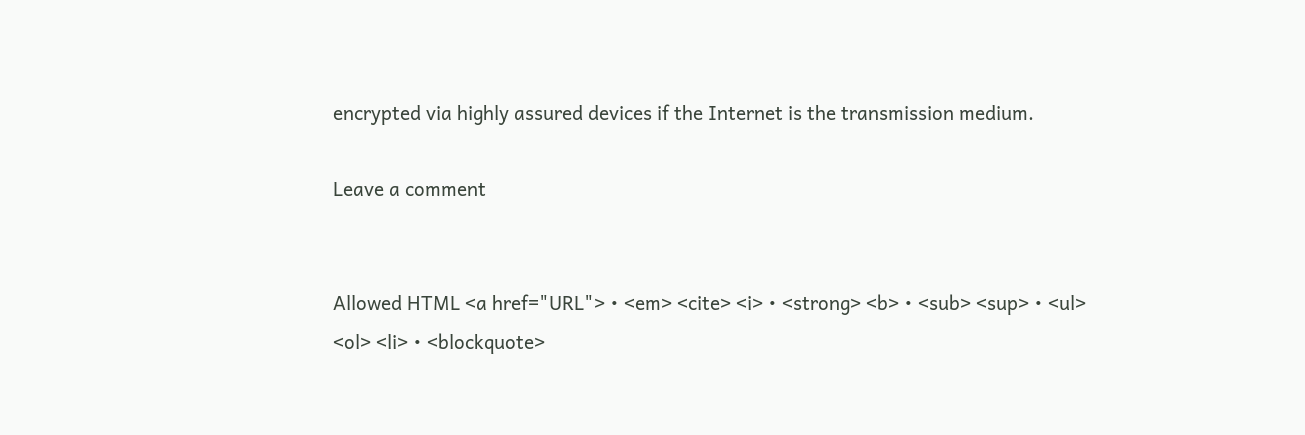encrypted via highly assured devices if the Internet is the transmission medium.

Leave a comment


Allowed HTML <a href="URL"> • <em> <cite> <i> • <strong> <b> • <sub> <sup> • <ul> <ol> <li> • <blockquote>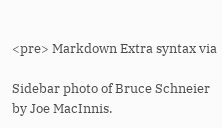<pre> Markdown Extra syntax via

Sidebar photo of Bruce Schneier by Joe MacInnis.